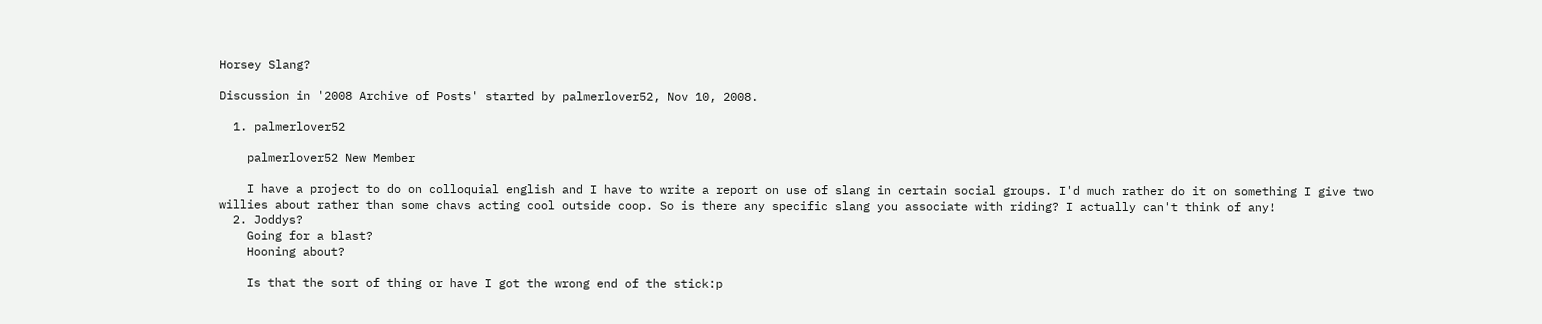Horsey Slang?

Discussion in '2008 Archive of Posts' started by palmerlover52, Nov 10, 2008.

  1. palmerlover52

    palmerlover52 New Member

    I have a project to do on colloquial english and I have to write a report on use of slang in certain social groups. I'd much rather do it on something I give two willies about rather than some chavs acting cool outside coop. So is there any specific slang you associate with riding? I actually can't think of any!
  2. Joddys?
    Going for a blast?
    Hooning about?

    Is that the sort of thing or have I got the wrong end of the stick:p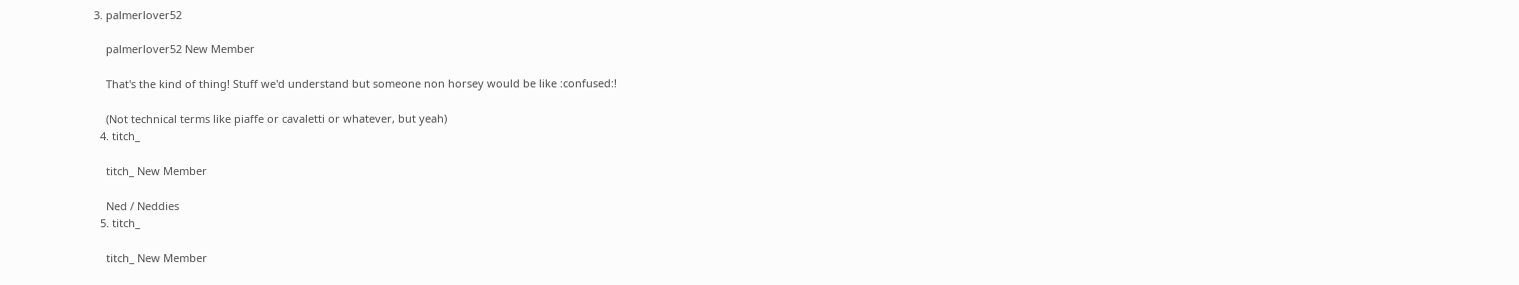3. palmerlover52

    palmerlover52 New Member

    That's the kind of thing! Stuff we'd understand but someone non horsey would be like :confused:!

    (Not technical terms like piaffe or cavaletti or whatever, but yeah)
  4. titch_

    titch_ New Member

    Ned / Neddies
  5. titch_

    titch_ New Member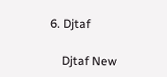6. Djtaf

    Djtaf New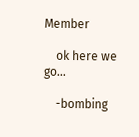Member

    ok here we go...

    -bombing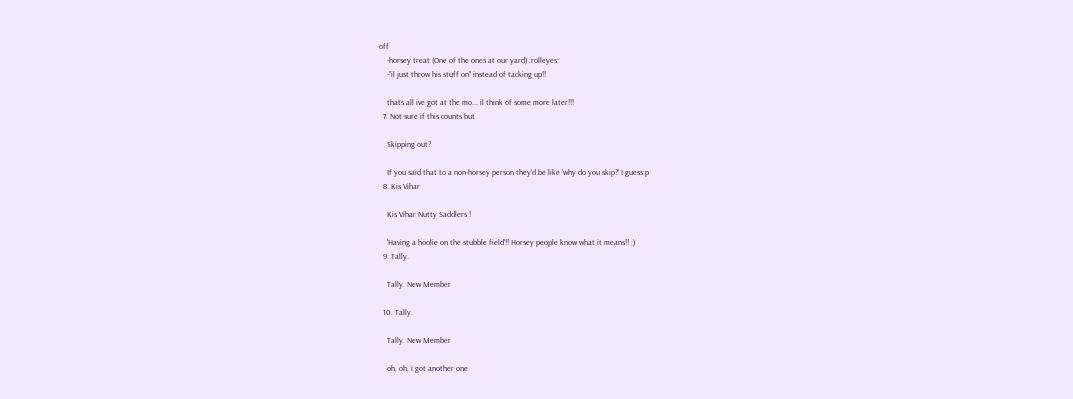off
    -horsey treat (One of the ones at our yard) :rolleyes:
    -"il just throw his stuff on" instead of tacking up!!

    thats all ive got at the mo... il think of some more later!!!
  7. Not sure if this counts but

    Skipping out?

    If you said that to a non-horsey person they'd be like 'why do you skip?' I guess:p
  8. Kis Vihar

    Kis Vihar Nutty Saddlers !

    'Having a hoolie on the stubble field'!! Horsey people know what it means!! ;)
  9. Tally.

    Tally. New Member

  10. Tally.

    Tally. New Member

    oh, oh, i got another one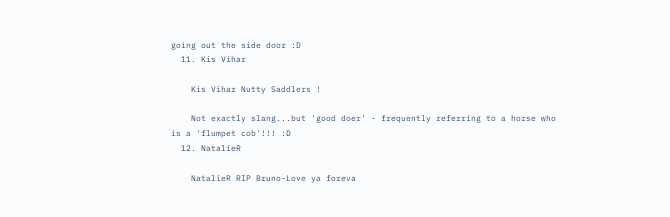going out the side door :D
  11. Kis Vihar

    Kis Vihar Nutty Saddlers !

    Not exactly slang...but 'good doer' - frequently referring to a horse who is a 'flumpet cob'!!! :D
  12. NatalieR

    NatalieR RIP Bruno-Love ya foreva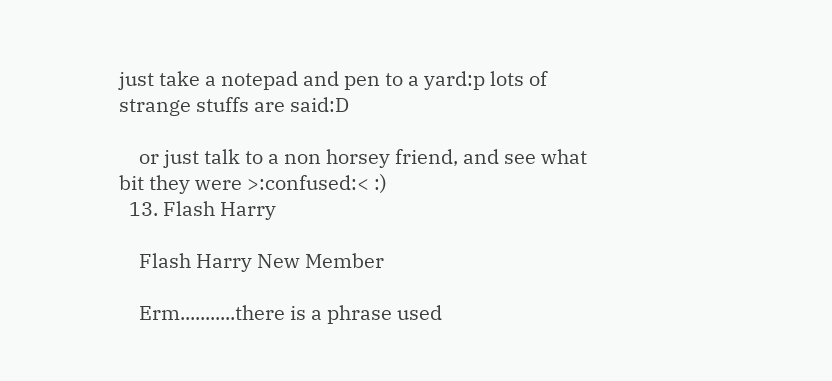just take a notepad and pen to a yard:p lots of strange stuffs are said:D

    or just talk to a non horsey friend, and see what bit they were >:confused:< :)
  13. Flash Harry

    Flash Harry New Member

    Erm...........there is a phrase used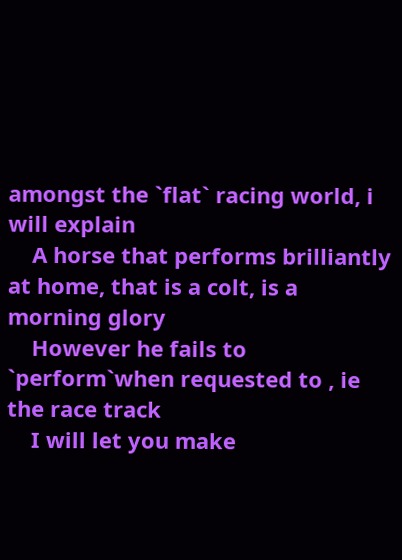amongst the `flat` racing world, i will explain
    A horse that performs brilliantly at home, that is a colt, is a morning glory
    However he fails to `perform`when requested to , ie the race track
    I will let you make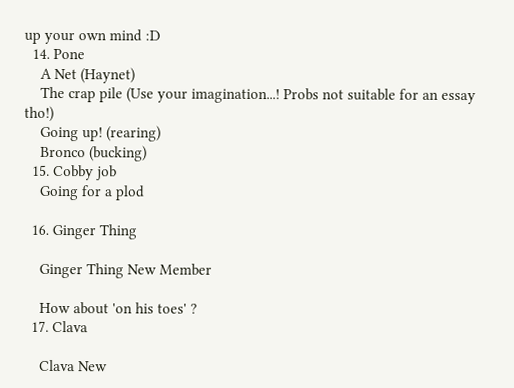up your own mind :D
  14. Pone
    A Net (Haynet)
    The crap pile (Use your imagination...! Probs not suitable for an essay tho!)
    Going up! (rearing)
    Bronco (bucking)
  15. Cobby job
    Going for a plod

  16. Ginger Thing

    Ginger Thing New Member

    How about 'on his toes' ?
  17. Clava

    Clava New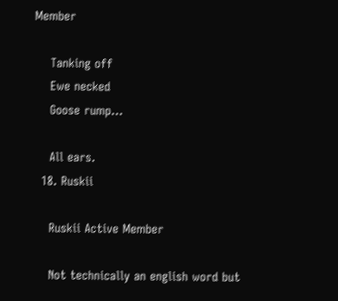Member

    Tanking off
    Ewe necked
    Goose rump...

    All ears.
  18. Ruskii

    Ruskii Active Member

    Not technically an english word but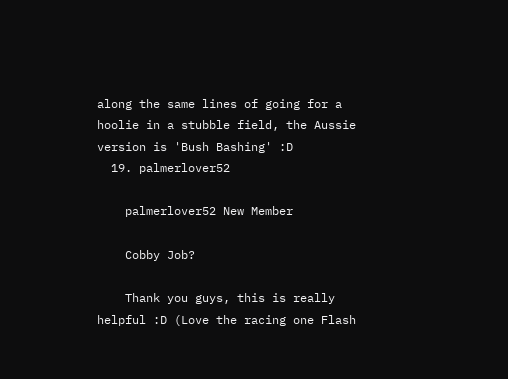along the same lines of going for a hoolie in a stubble field, the Aussie version is 'Bush Bashing' :D
  19. palmerlover52

    palmerlover52 New Member

    Cobby Job?

    Thank you guys, this is really helpful :D (Love the racing one Flash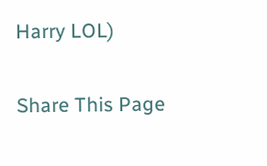Harry LOL)

Share This Page